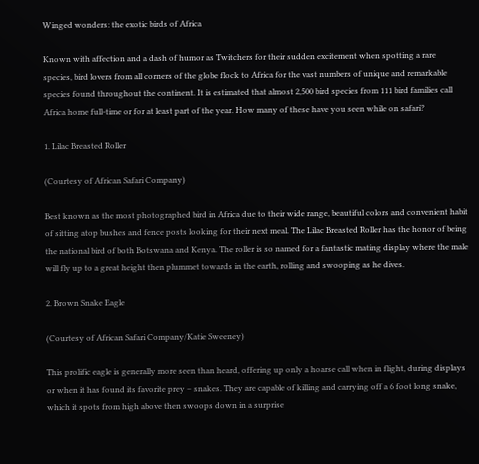Winged wonders: the exotic birds of Africa

Known with affection and a dash of humor as Twitchers for their sudden excitement when spotting a rare species, bird lovers from all corners of the globe flock to Africa for the vast numbers of unique and remarkable species found throughout the continent. It is estimated that almost 2,500 bird species from 111 bird families call Africa home full-time or for at least part of the year. How many of these have you seen while on safari?

1. Lilac Breasted Roller

(Courtesy of African Safari Company)

Best known as the most photographed bird in Africa due to their wide range, beautiful colors and convenient habit of sitting atop bushes and fence posts looking for their next meal. The Lilac Breasted Roller has the honor of being the national bird of both Botswana and Kenya. The roller is so named for a fantastic mating display where the male will fly up to a great height then plummet towards in the earth, rolling and swooping as he dives.

2. Brown Snake Eagle

(Courtesy of African Safari Company/Katie Sweeney)

This prolific eagle is generally more seen than heard, offering up only a hoarse call when in flight, during displays or when it has found its favorite prey – snakes. They are capable of killing and carrying off a 6 foot long snake, which it spots from high above then swoops down in a surprise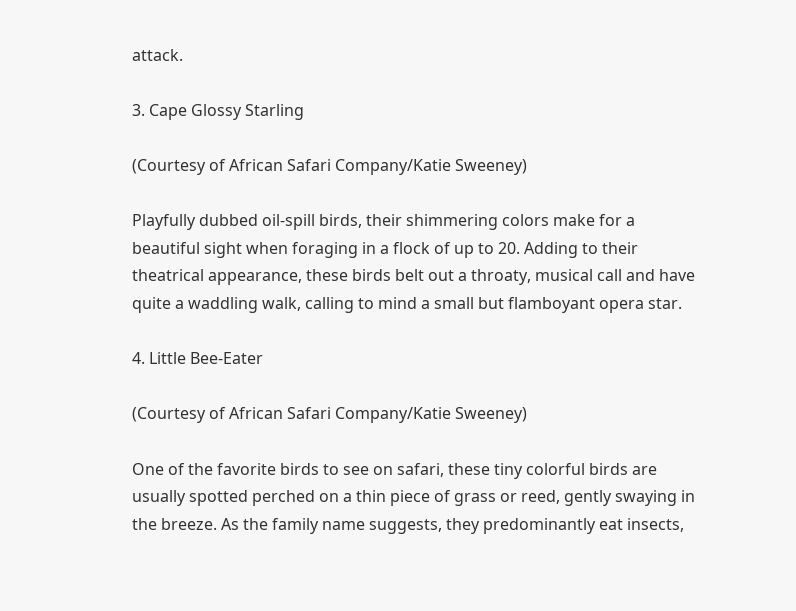attack.

3. Cape Glossy Starling

(Courtesy of African Safari Company/Katie Sweeney)

Playfully dubbed oil-spill birds, their shimmering colors make for a beautiful sight when foraging in a flock of up to 20. Adding to their theatrical appearance, these birds belt out a throaty, musical call and have quite a waddling walk, calling to mind a small but flamboyant opera star.

4. Little Bee-Eater

(Courtesy of African Safari Company/Katie Sweeney)

One of the favorite birds to see on safari, these tiny colorful birds are usually spotted perched on a thin piece of grass or reed, gently swaying in the breeze. As the family name suggests, they predominantly eat insects,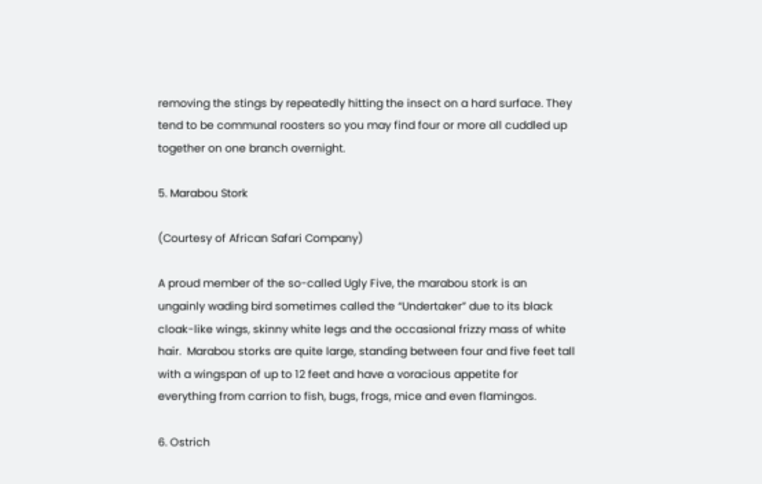removing the stings by repeatedly hitting the insect on a hard surface. They tend to be communal roosters so you may find four or more all cuddled up together on one branch overnight.

5. Marabou Stork

(Courtesy of African Safari Company)

A proud member of the so-called Ugly Five, the marabou stork is an ungainly wading bird sometimes called the “Undertaker” due to its black cloak-like wings, skinny white legs and the occasional frizzy mass of white hair.  Marabou storks are quite large, standing between four and five feet tall with a wingspan of up to 12 feet and have a voracious appetite for everything from carrion to fish, bugs, frogs, mice and even flamingos.

6. Ostrich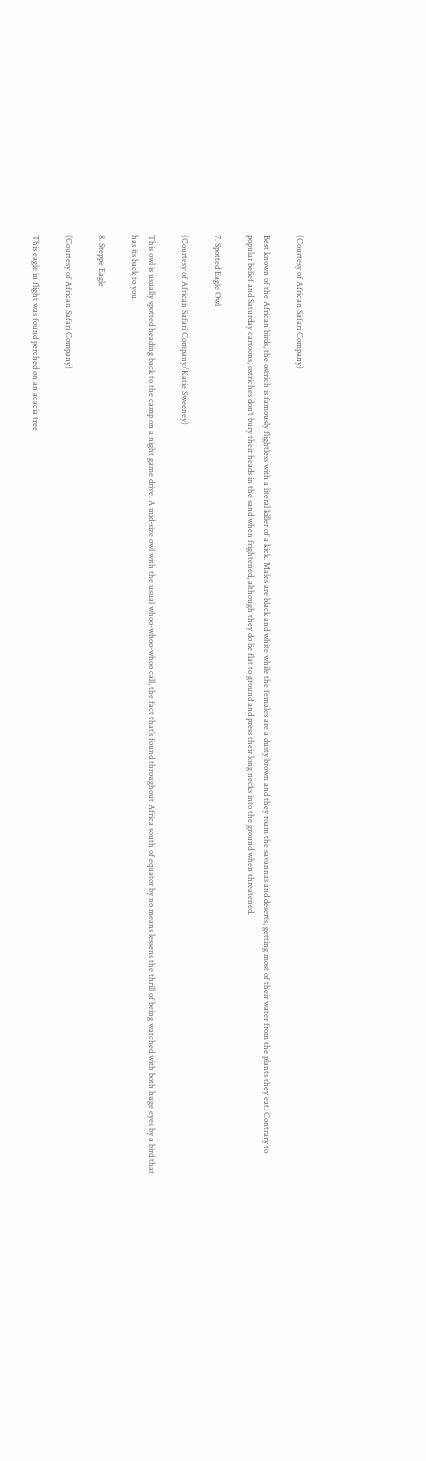(Courtesy of African Safari Company)

Best known of the African birds, the ostrich is famously flightless with a literal killer of a kick. Males are black and white while the females are a dusty brown and they roam the savannas and deserts, getting most of their water from the plants they eat. Contrary to popular belief and Saturday cartoons, ostriches don’t bury their heads in the sand when frightened, although they do lie flat to ground and press their long necks into the ground when threatened.

7. Spotted Eagle Owl

(Courtesy of African Safari Company/Katie Sweeney)

This owl is usually spotted heading back to the camp on a night game drive. A mid-size owl with the usual whoo-whoo-whoo call, the fact that’s found throughout Africa south of equator by no means lessens the thrill of being watched with both huge eyes by a bird that has its back to you.

8. Steppe Eagle

(Courtesy of African Safari Company)

This eagle in flight was found perched on an acacia tree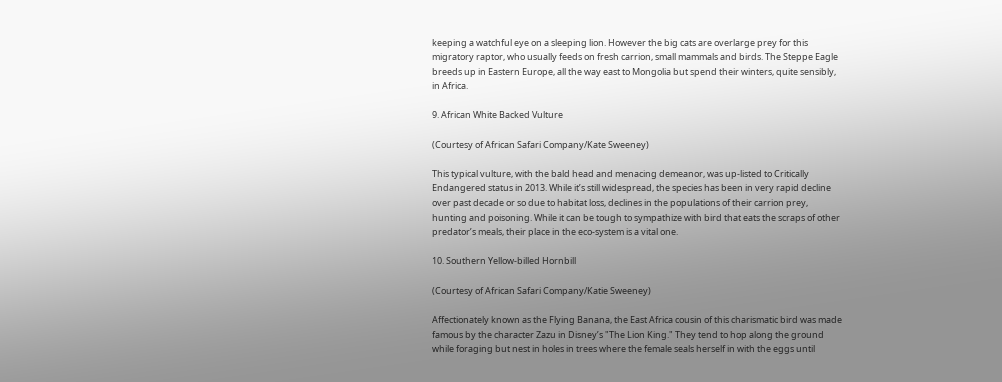keeping a watchful eye on a sleeping lion. However the big cats are overlarge prey for this migratory raptor, who usually feeds on fresh carrion, small mammals and birds. The Steppe Eagle breeds up in Eastern Europe, all the way east to Mongolia but spend their winters, quite sensibly, in Africa.

9. African White Backed Vulture

(Courtesy of African Safari Company/Kate Sweeney)

This typical vulture, with the bald head and menacing demeanor, was up-listed to Critically Endangered status in 2013. While it’s still widespread, the species has been in very rapid decline over past decade or so due to habitat loss, declines in the populations of their carrion prey, hunting and poisoning. While it can be tough to sympathize with bird that eats the scraps of other predator’s meals, their place in the eco-system is a vital one.

10. Southern Yellow-billed Hornbill

(Courtesy of African Safari Company/Katie Sweeney)

Affectionately known as the Flying Banana, the East Africa cousin of this charismatic bird was made famous by the character Zazu in Disney’s "The Lion King." They tend to hop along the ground while foraging but nest in holes in trees where the female seals herself in with the eggs until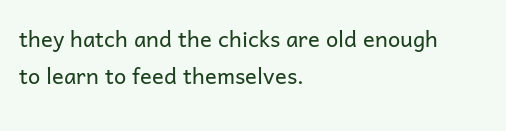they hatch and the chicks are old enough to learn to feed themselves.